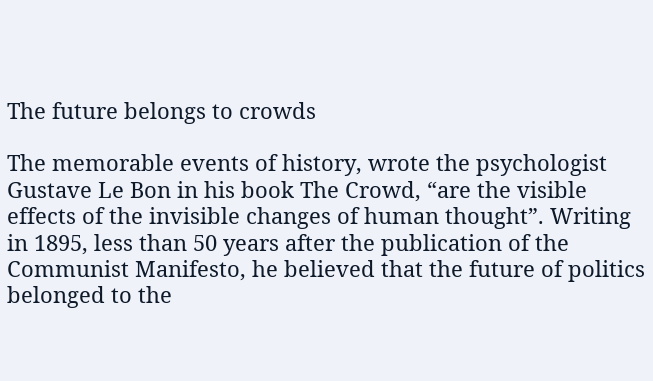The future belongs to crowds

The memorable events of history, wrote the psychologist Gustave Le Bon in his book The Crowd, “are the visible effects of the invisible changes of human thought”. Writing in 1895, less than 50 years after the publication of the Communist Manifesto, he believed that the future of politics belonged to the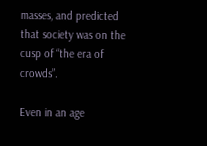masses, and predicted that society was on the cusp of “the era of crowds”.

Even in an age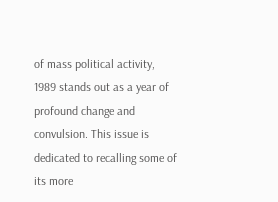of mass political activity, 1989 stands out as a year of profound change and convulsion. This issue is dedicated to recalling some of its more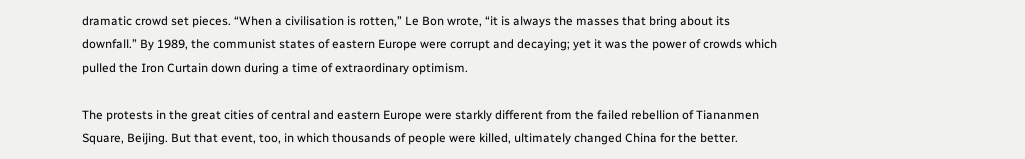dramatic crowd set pieces. “When a civilisation is rotten,” Le Bon wrote, “it is always the masses that bring about its downfall.” By 1989, the communist states of eastern Europe were corrupt and decaying; yet it was the power of crowds which pulled the Iron Curtain down during a time of extraordinary optimism.

The protests in the great cities of central and eastern Europe were starkly different from the failed rebellion of Tiananmen Square, Beijing. But that event, too, in which thousands of people were killed, ultimately changed China for the better.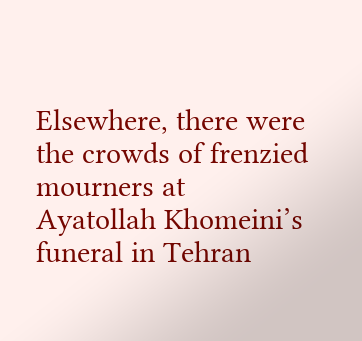Elsewhere, there were the crowds of frenzied mourners at Ayatollah Khomeini’s funeral in Tehran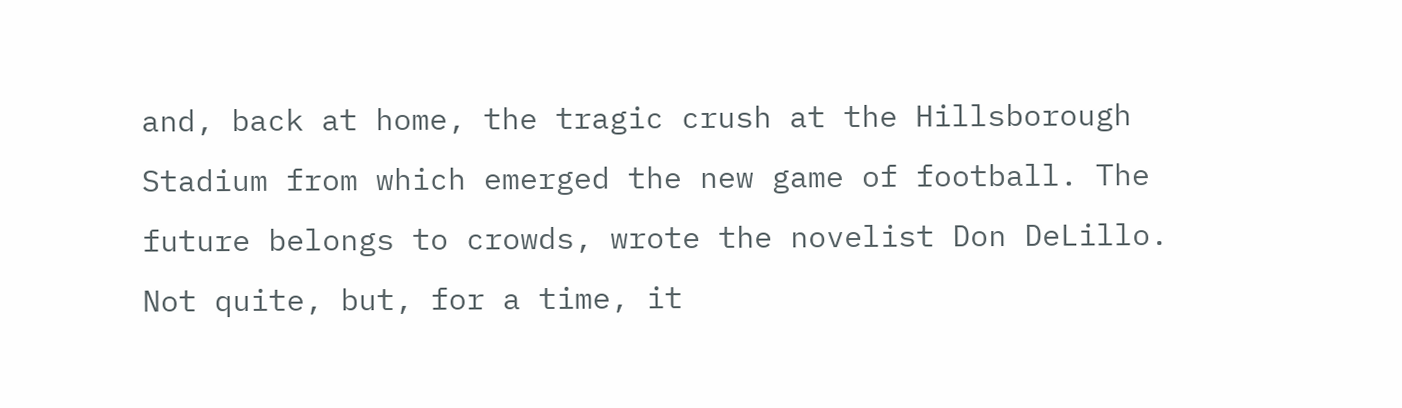and, back at home, the tragic crush at the Hillsborough Stadium from which emerged the new game of football. The future belongs to crowds, wrote the novelist Don DeLillo. Not quite, but, for a time, it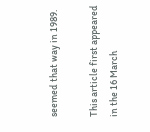seemed that way in 1989.

This article first appeared in the 16 March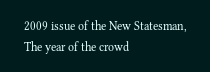2009 issue of the New Statesman, The year of the crowd